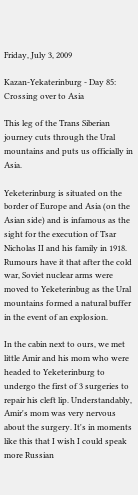Friday, July 3, 2009

Kazan-Yekaterinburg - Day 85: Crossing over to Asia

This leg of the Trans Siberian journey cuts through the Ural mountains and puts us officially in Asia.

Yeketerinburg is situated on the border of Europe and Asia (on the Asian side) and is infamous as the sight for the execution of Tsar Nicholas II and his family in 1918. Rumours have it that after the cold war, Soviet nuclear arms were moved to Yeketerinbug as the Ural mountains formed a natural buffer in the event of an explosion.

In the cabin next to ours, we met little Amir and his mom who were headed to Yeketerinburg to undergo the first of 3 surgeries to repair his cleft lip. Understandably, Amir's mom was very nervous about the surgery. It's in moments like this that I wish I could speak more Russian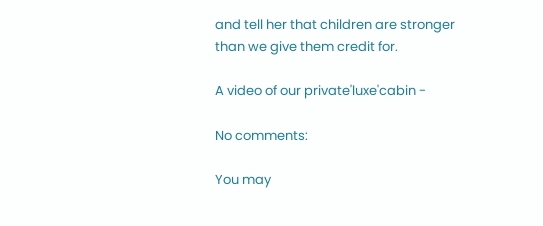and tell her that children are stronger than we give them credit for.

A video of our private'luxe'cabin -

No comments:

You may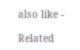also like -

Related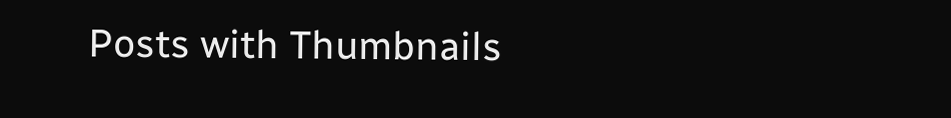Posts with Thumbnails